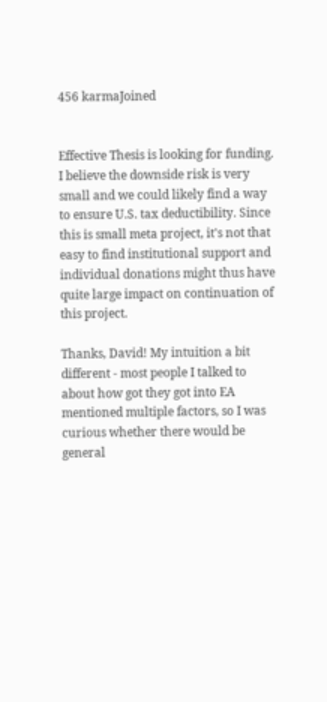456 karmaJoined


Effective Thesis is looking for funding. I believe the downside risk is very small and we could likely find a way to ensure U.S. tax deductibility. Since this is small meta project, it's not that easy to find institutional support and individual donations might thus have quite large impact on continuation of this project.

Thanks, David! My intuition a bit different - most people I talked to about how got they got into EA mentioned multiple factors, so I was curious whether there would be general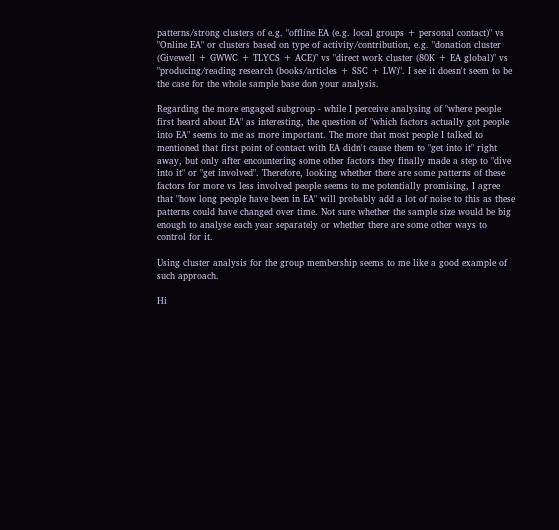patterns/strong clusters of e.g. "offline EA (e.g. local groups + personal contact)" vs "Online EA" or clusters based on type of activity/contribution, e.g. "donation cluster (Givewell + GWWC + TLYCS + ACE)" vs "direct work cluster (80K + EA global)" vs "producing/reading research (books/articles + SSC + LW)". I see it doesn't seem to be the case for the whole sample base don your analysis.

Regarding the more engaged subgroup - while I perceive analysing of "where people first heard about EA" as interesting, the question of "which factors actually got people into EA" seems to me as more important. The more that most people I talked to mentioned that first point of contact with EA didn't cause them to "get into it" right away, but only after encountering some other factors they finally made a step to "dive into it" or "get involved". Therefore, looking whether there are some patterns of these factors for more vs less involved people seems to me potentially promising, I agree that "how long people have been in EA" will probably add a lot of noise to this as these patterns could have changed over time. Not sure whether the sample size would be big enough to analyse each year separately or whether there are some other ways to control for it.

Using cluster analysis for the group membership seems to me like a good example of such approach.

Hi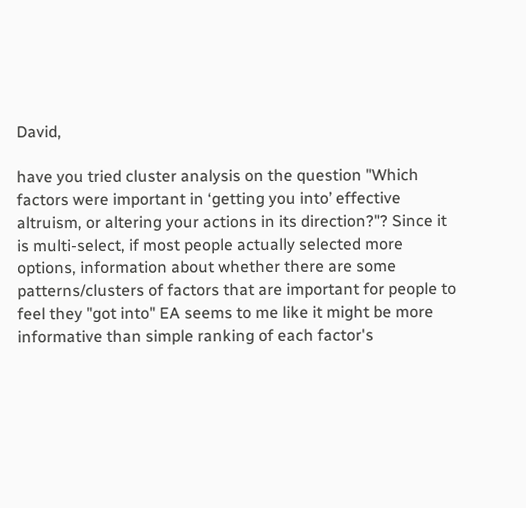David,

have you tried cluster analysis on the question "Which factors were important in ‘getting you into’ effective altruism, or altering your actions in its direction?"? Since it is multi-select, if most people actually selected more options, information about whether there are some patterns/clusters of factors that are important for people to feel they "got into" EA seems to me like it might be more informative than simple ranking of each factor's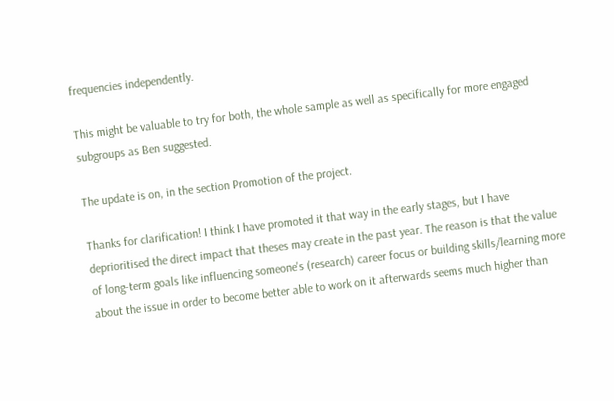frequencies independently.

This might be valuable to try for both, the whole sample as well as specifically for more engaged subgroups as Ben suggested.

The update is on, in the section Promotion of the project.

Thanks for clarification! I think I have promoted it that way in the early stages, but I have deprioritised the direct impact that theses may create in the past year. The reason is that the value of long-term goals like influencing someone's (research) career focus or building skills/learning more about the issue in order to become better able to work on it afterwards seems much higher than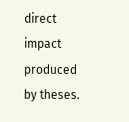direct impact produced by theses.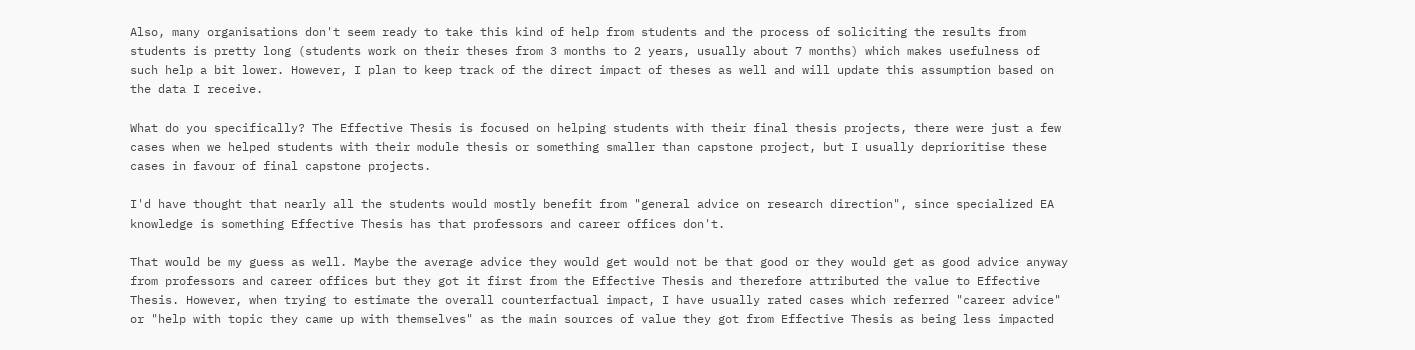Also, many organisations don't seem ready to take this kind of help from students and the process of soliciting the results from students is pretty long (students work on their theses from 3 months to 2 years, usually about 7 months) which makes usefulness of such help a bit lower. However, I plan to keep track of the direct impact of theses as well and will update this assumption based on the data I receive.

What do you specifically? The Effective Thesis is focused on helping students with their final thesis projects, there were just a few cases when we helped students with their module thesis or something smaller than capstone project, but I usually deprioritise these cases in favour of final capstone projects.

I'd have thought that nearly all the students would mostly benefit from "general advice on research direction", since specialized EA knowledge is something Effective Thesis has that professors and career offices don't.

That would be my guess as well. Maybe the average advice they would get would not be that good or they would get as good advice anyway from professors and career offices but they got it first from the Effective Thesis and therefore attributed the value to Effective Thesis. However, when trying to estimate the overall counterfactual impact, I have usually rated cases which referred "career advice" or "help with topic they came up with themselves" as the main sources of value they got from Effective Thesis as being less impacted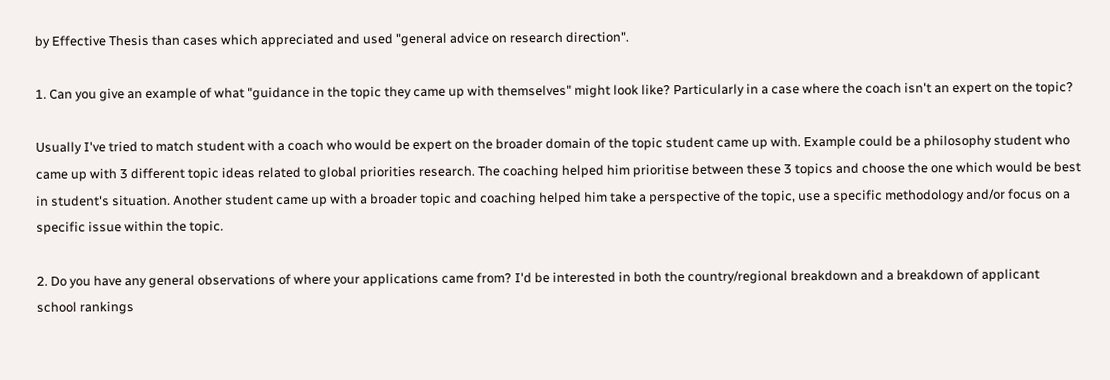by Effective Thesis than cases which appreciated and used "general advice on research direction".

1. Can you give an example of what "guidance in the topic they came up with themselves" might look like? Particularly in a case where the coach isn't an expert on the topic?

Usually I've tried to match student with a coach who would be expert on the broader domain of the topic student came up with. Example could be a philosophy student who came up with 3 different topic ideas related to global priorities research. The coaching helped him prioritise between these 3 topics and choose the one which would be best in student's situation. Another student came up with a broader topic and coaching helped him take a perspective of the topic, use a specific methodology and/or focus on a specific issue within the topic.

2. Do you have any general observations of where your applications came from? I'd be interested in both the country/regional breakdown and a breakdown of applicant school rankings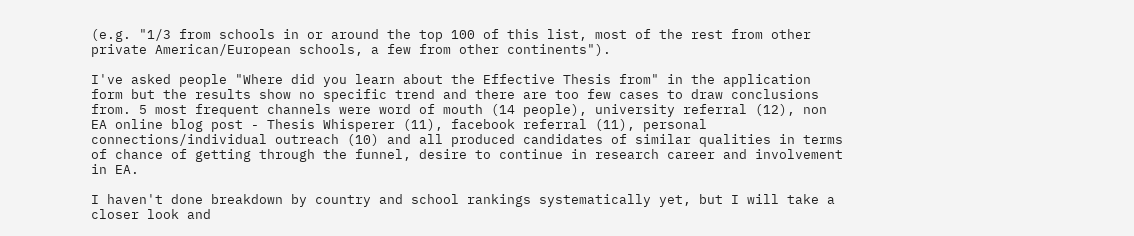(e.g. "1/3 from schools in or around the top 100 of this list, most of the rest from other private American/European schools, a few from other continents").

I've asked people "Where did you learn about the Effective Thesis from" in the application form but the results show no specific trend and there are too few cases to draw conclusions from. 5 most frequent channels were word of mouth (14 people), university referral (12), non EA online blog post - Thesis Whisperer (11), facebook referral (11), personal connections/individual outreach (10) and all produced candidates of similar qualities in terms of chance of getting through the funnel, desire to continue in research career and involvement in EA.

I haven't done breakdown by country and school rankings systematically yet, but I will take a closer look and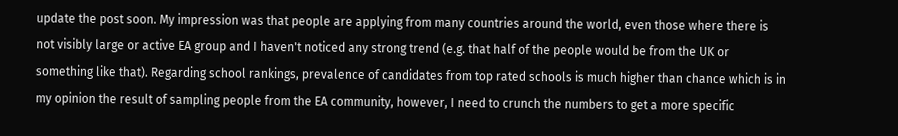update the post soon. My impression was that people are applying from many countries around the world, even those where there is not visibly large or active EA group and I haven't noticed any strong trend (e.g. that half of the people would be from the UK or something like that). Regarding school rankings, prevalence of candidates from top rated schools is much higher than chance which is in my opinion the result of sampling people from the EA community, however, I need to crunch the numbers to get a more specific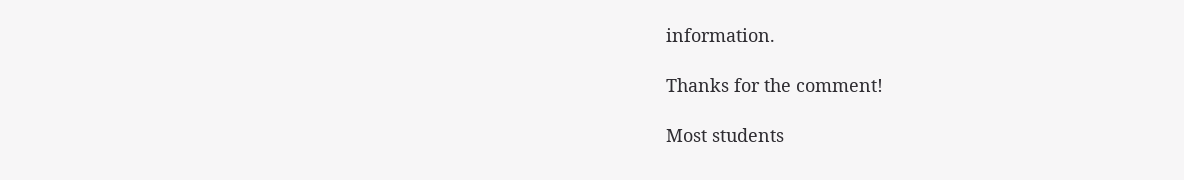information.

Thanks for the comment!

Most students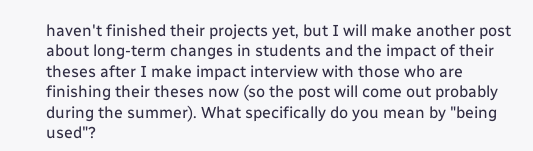haven't finished their projects yet, but I will make another post about long-term changes in students and the impact of their theses after I make impact interview with those who are finishing their theses now (so the post will come out probably during the summer). What specifically do you mean by "being used"?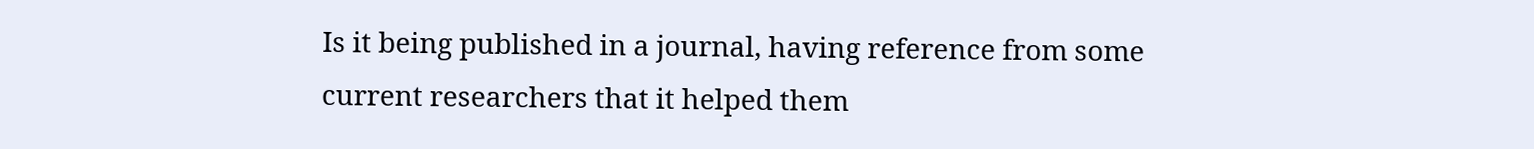Is it being published in a journal, having reference from some current researchers that it helped them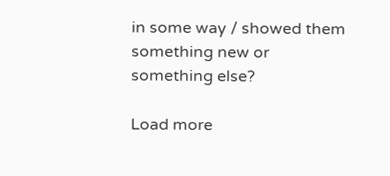in some way / showed them something new or something else?

Load more